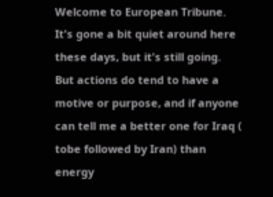Welcome to European Tribune. It's gone a bit quiet around here these days, but it's still going.
But actions do tend to have a motive or purpose, and if anyone can tell me a better one for Iraq ( tobe followed by Iran) than energy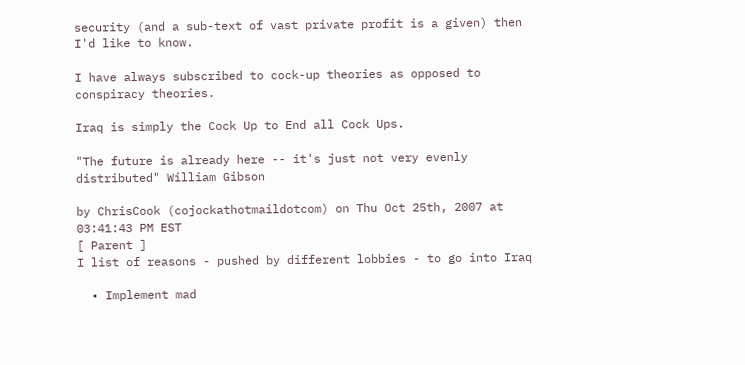security (and a sub-text of vast private profit is a given) then I'd like to know.

I have always subscribed to cock-up theories as opposed to conspiracy theories.

Iraq is simply the Cock Up to End all Cock Ups.

"The future is already here -- it's just not very evenly distributed" William Gibson

by ChrisCook (cojockathotmaildotcom) on Thu Oct 25th, 2007 at 03:41:43 PM EST
[ Parent ]
I list of reasons - pushed by different lobbies - to go into Iraq

  • Implement mad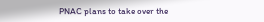PNAC plans to take over the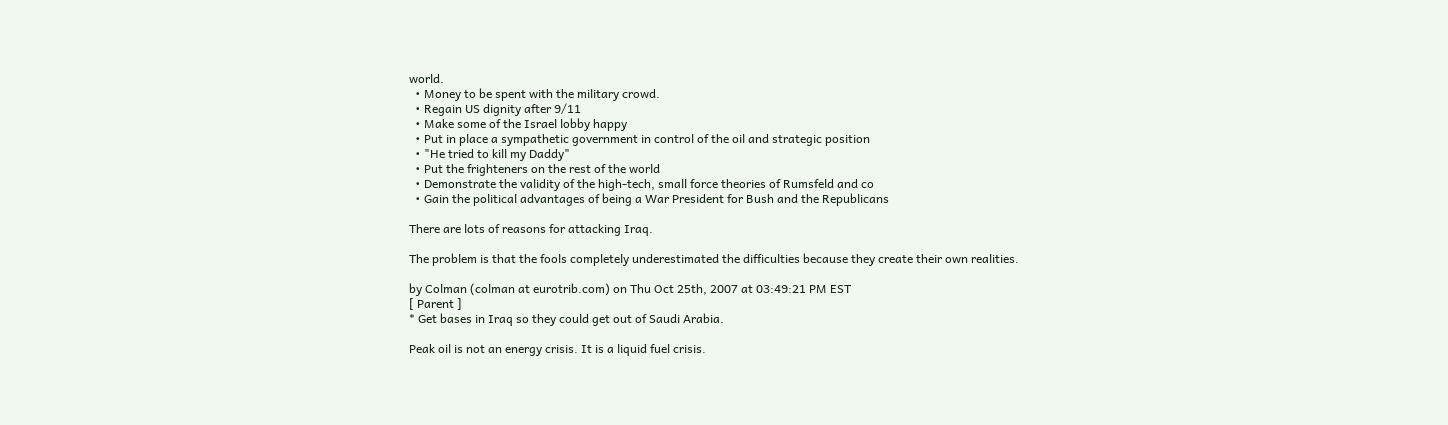world.
  • Money to be spent with the military crowd.
  • Regain US dignity after 9/11
  • Make some of the Israel lobby happy
  • Put in place a sympathetic government in control of the oil and strategic position
  • "He tried to kill my Daddy"
  • Put the frighteners on the rest of the world
  • Demonstrate the validity of the high-tech, small force theories of Rumsfeld and co
  • Gain the political advantages of being a War President for Bush and the Republicans

There are lots of reasons for attacking Iraq.

The problem is that the fools completely underestimated the difficulties because they create their own realities.

by Colman (colman at eurotrib.com) on Thu Oct 25th, 2007 at 03:49:21 PM EST
[ Parent ]
* Get bases in Iraq so they could get out of Saudi Arabia.

Peak oil is not an energy crisis. It is a liquid fuel crisis.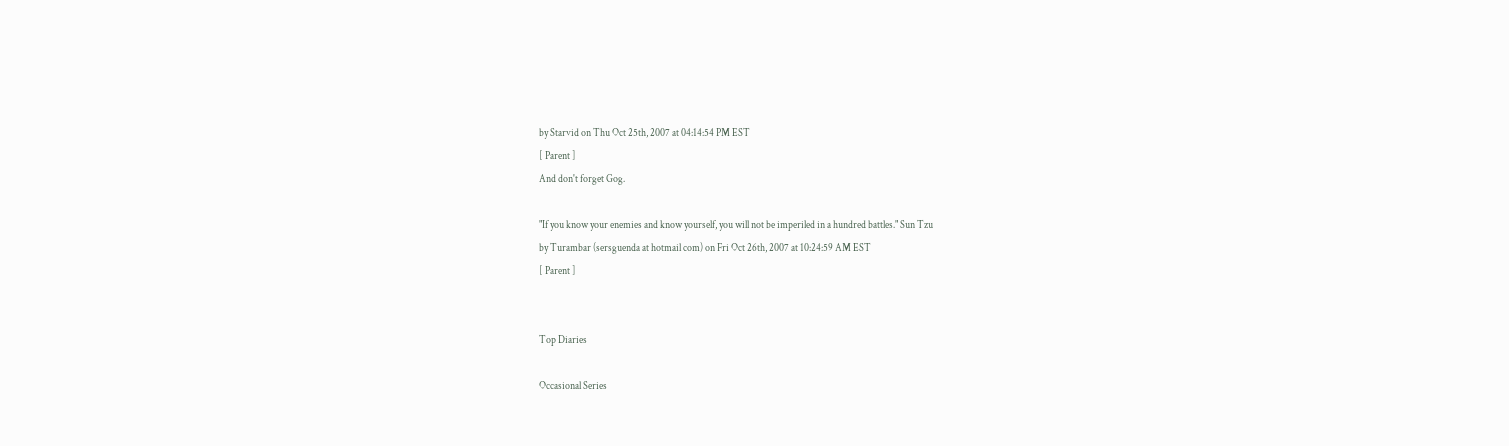by Starvid on Thu Oct 25th, 2007 at 04:14:54 PM EST
[ Parent ]
And don't forget Gog.

"If you know your enemies and know yourself, you will not be imperiled in a hundred battles." Sun Tzu
by Turambar (sersguenda at hotmail com) on Fri Oct 26th, 2007 at 10:24:59 AM EST
[ Parent ]


Top Diaries

Occasional Series